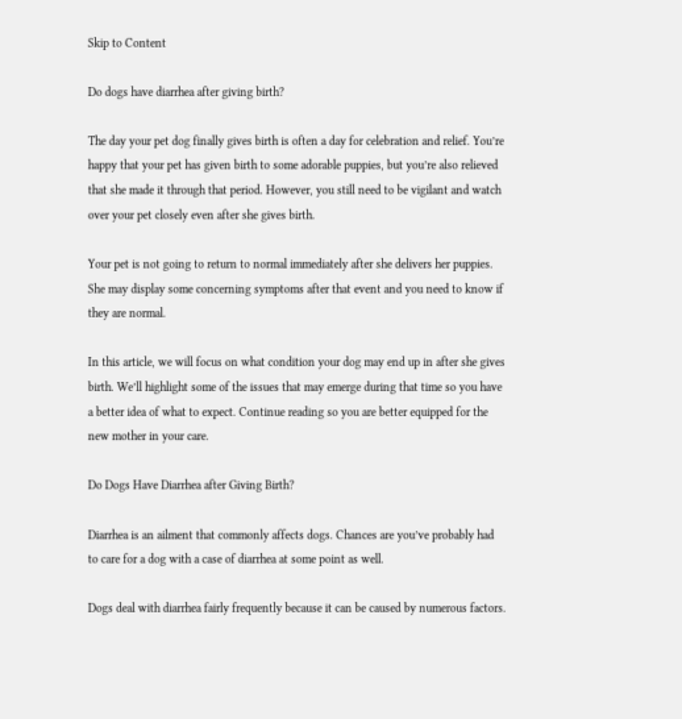Skip to Content

Do dogs have diarrhea after giving birth?

The day your pet dog finally gives birth is often a day for celebration and relief. You’re happy that your pet has given birth to some adorable puppies, but you’re also relieved that she made it through that period. However, you still need to be vigilant and watch over your pet closely even after she gives birth.

Your pet is not going to return to normal immediately after she delivers her puppies. She may display some concerning symptoms after that event and you need to know if they are normal.

In this article, we will focus on what condition your dog may end up in after she gives birth. We’ll highlight some of the issues that may emerge during that time so you have a better idea of what to expect. Continue reading so you are better equipped for the new mother in your care.

Do Dogs Have Diarrhea after Giving Birth?

Diarrhea is an ailment that commonly affects dogs. Chances are you’ve probably had to care for a dog with a case of diarrhea at some point as well.

Dogs deal with diarrhea fairly frequently because it can be caused by numerous factors.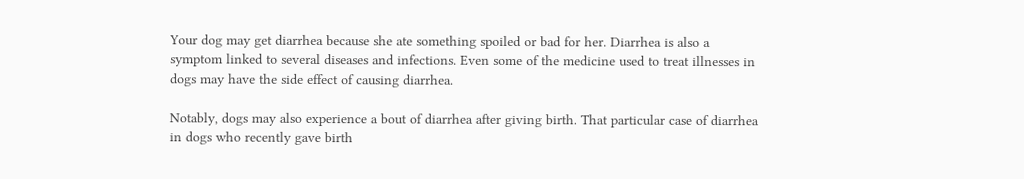Your dog may get diarrhea because she ate something spoiled or bad for her. Diarrhea is also a symptom linked to several diseases and infections. Even some of the medicine used to treat illnesses in dogs may have the side effect of causing diarrhea.

Notably, dogs may also experience a bout of diarrhea after giving birth. That particular case of diarrhea in dogs who recently gave birth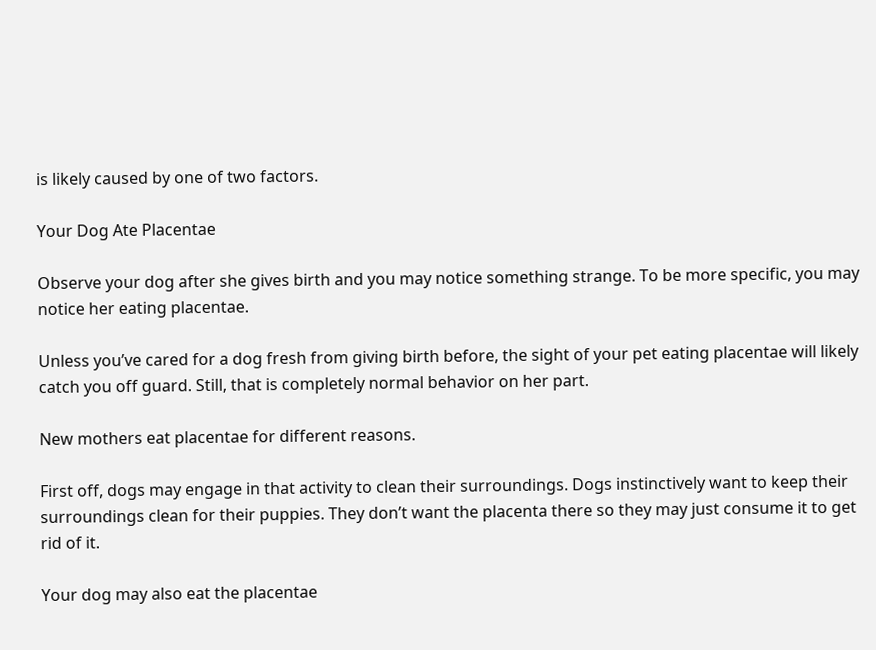is likely caused by one of two factors.

Your Dog Ate Placentae

Observe your dog after she gives birth and you may notice something strange. To be more specific, you may notice her eating placentae.

Unless you’ve cared for a dog fresh from giving birth before, the sight of your pet eating placentae will likely catch you off guard. Still, that is completely normal behavior on her part.

New mothers eat placentae for different reasons.

First off, dogs may engage in that activity to clean their surroundings. Dogs instinctively want to keep their surroundings clean for their puppies. They don’t want the placenta there so they may just consume it to get rid of it.

Your dog may also eat the placentae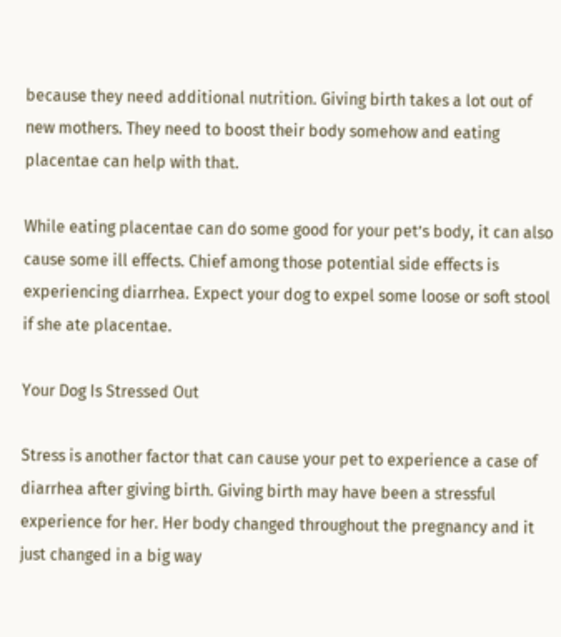because they need additional nutrition. Giving birth takes a lot out of new mothers. They need to boost their body somehow and eating placentae can help with that.

While eating placentae can do some good for your pet’s body, it can also cause some ill effects. Chief among those potential side effects is experiencing diarrhea. Expect your dog to expel some loose or soft stool if she ate placentae.

Your Dog Is Stressed Out

Stress is another factor that can cause your pet to experience a case of diarrhea after giving birth. Giving birth may have been a stressful experience for her. Her body changed throughout the pregnancy and it just changed in a big way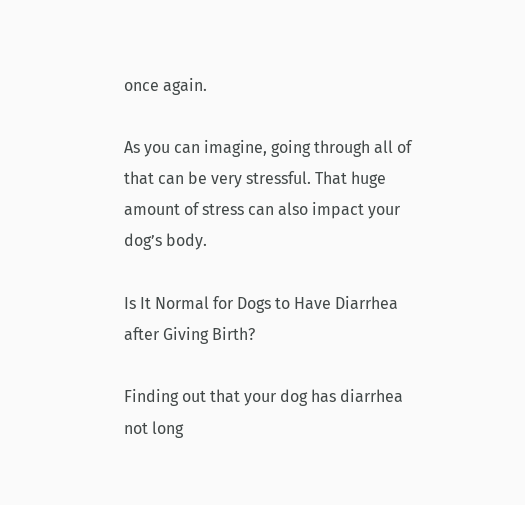once again.

As you can imagine, going through all of that can be very stressful. That huge amount of stress can also impact your dog’s body.

Is It Normal for Dogs to Have Diarrhea after Giving Birth?

Finding out that your dog has diarrhea not long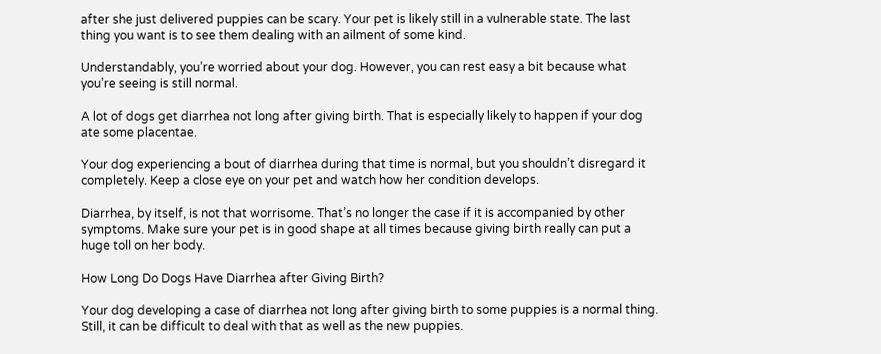after she just delivered puppies can be scary. Your pet is likely still in a vulnerable state. The last thing you want is to see them dealing with an ailment of some kind.

Understandably, you’re worried about your dog. However, you can rest easy a bit because what you’re seeing is still normal.

A lot of dogs get diarrhea not long after giving birth. That is especially likely to happen if your dog ate some placentae.

Your dog experiencing a bout of diarrhea during that time is normal, but you shouldn’t disregard it completely. Keep a close eye on your pet and watch how her condition develops.

Diarrhea, by itself, is not that worrisome. That’s no longer the case if it is accompanied by other symptoms. Make sure your pet is in good shape at all times because giving birth really can put a huge toll on her body.

How Long Do Dogs Have Diarrhea after Giving Birth?

Your dog developing a case of diarrhea not long after giving birth to some puppies is a normal thing. Still, it can be difficult to deal with that as well as the new puppies.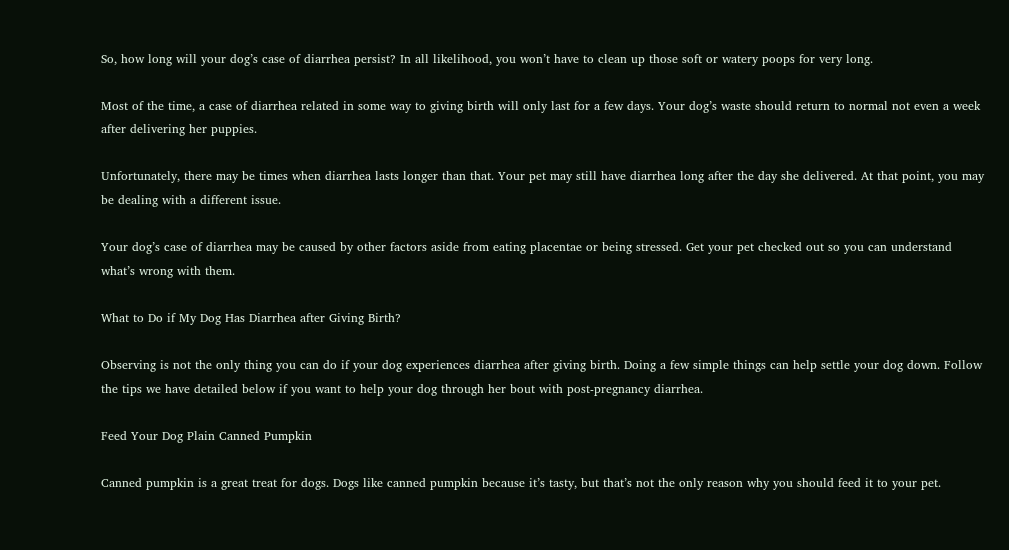So, how long will your dog’s case of diarrhea persist? In all likelihood, you won’t have to clean up those soft or watery poops for very long.

Most of the time, a case of diarrhea related in some way to giving birth will only last for a few days. Your dog’s waste should return to normal not even a week after delivering her puppies.

Unfortunately, there may be times when diarrhea lasts longer than that. Your pet may still have diarrhea long after the day she delivered. At that point, you may be dealing with a different issue.

Your dog’s case of diarrhea may be caused by other factors aside from eating placentae or being stressed. Get your pet checked out so you can understand what’s wrong with them.

What to Do if My Dog Has Diarrhea after Giving Birth?

Observing is not the only thing you can do if your dog experiences diarrhea after giving birth. Doing a few simple things can help settle your dog down. Follow the tips we have detailed below if you want to help your dog through her bout with post-pregnancy diarrhea.

Feed Your Dog Plain Canned Pumpkin

Canned pumpkin is a great treat for dogs. Dogs like canned pumpkin because it’s tasty, but that’s not the only reason why you should feed it to your pet.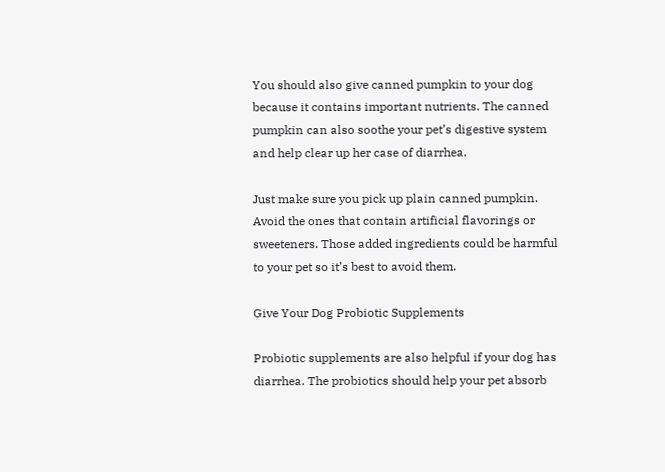You should also give canned pumpkin to your dog because it contains important nutrients. The canned pumpkin can also soothe your pet’s digestive system and help clear up her case of diarrhea.

Just make sure you pick up plain canned pumpkin. Avoid the ones that contain artificial flavorings or sweeteners. Those added ingredients could be harmful to your pet so it’s best to avoid them.

Give Your Dog Probiotic Supplements

Probiotic supplements are also helpful if your dog has diarrhea. The probiotics should help your pet absorb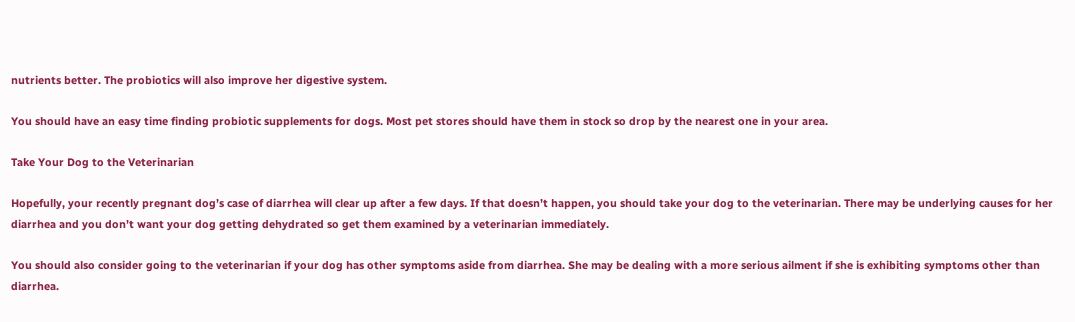nutrients better. The probiotics will also improve her digestive system.

You should have an easy time finding probiotic supplements for dogs. Most pet stores should have them in stock so drop by the nearest one in your area.

Take Your Dog to the Veterinarian

Hopefully, your recently pregnant dog’s case of diarrhea will clear up after a few days. If that doesn’t happen, you should take your dog to the veterinarian. There may be underlying causes for her diarrhea and you don’t want your dog getting dehydrated so get them examined by a veterinarian immediately.

You should also consider going to the veterinarian if your dog has other symptoms aside from diarrhea. She may be dealing with a more serious ailment if she is exhibiting symptoms other than diarrhea.